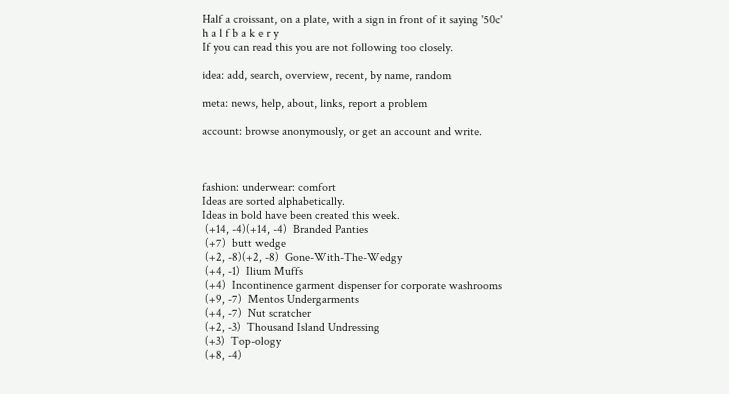Half a croissant, on a plate, with a sign in front of it saying '50c'
h a l f b a k e r y
If you can read this you are not following too closely.

idea: add, search, overview, recent, by name, random

meta: news, help, about, links, report a problem

account: browse anonymously, or get an account and write.



fashion: underwear: comfort
Ideas are sorted alphabetically.
Ideas in bold have been created this week.
 (+14, -4)(+14, -4)  Branded Panties
 (+7)  butt wedge
 (+2, -8)(+2, -8)  Gone-With-The-Wedgy
 (+4, -1)  Ilium Muffs
 (+4)  Incontinence garment dispenser for corporate washrooms
 (+9, -7)  Mentos Undergarments
 (+4, -7)  Nut scratcher
 (+2, -3)  Thousand Island Undressing
 (+3)  Top-ology
 (+8, -4)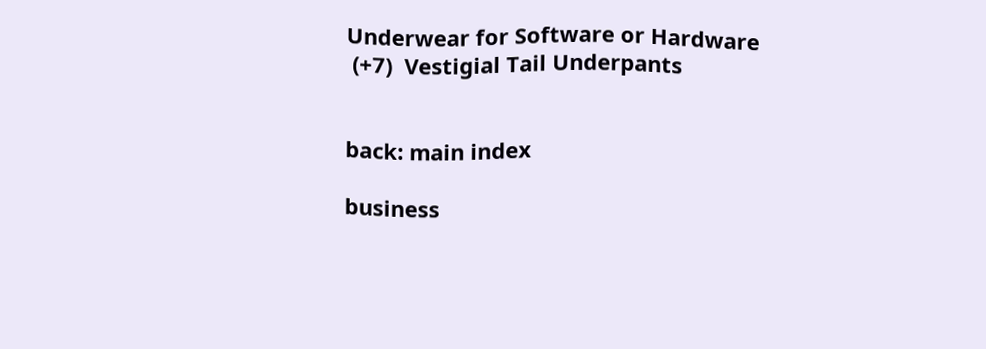Underwear for Software or Hardware
 (+7)  Vestigial Tail Underpants


back: main index

business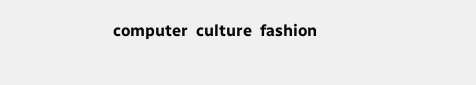computer  culture  fashion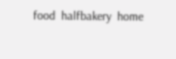food  halfbakery  home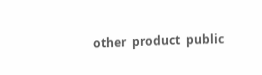other  product  public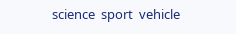science  sport  vehicle